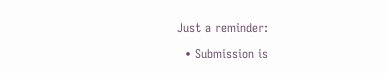Just a reminder:

  • Submission is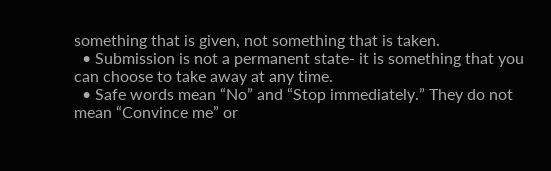something that is given, not something that is taken.
  • Submission is not a permanent state- it is something that you can choose to take away at any time.
  • Safe words mean “No” and “Stop immediately.” They do not mean “Convince me” or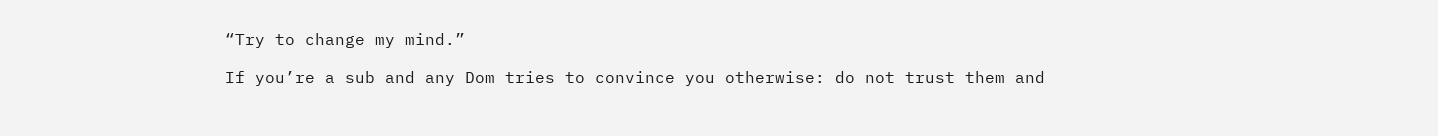“Try to change my mind.”

If you’re a sub and any Dom tries to convince you otherwise: do not trust them and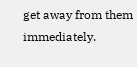get away from them immediately.